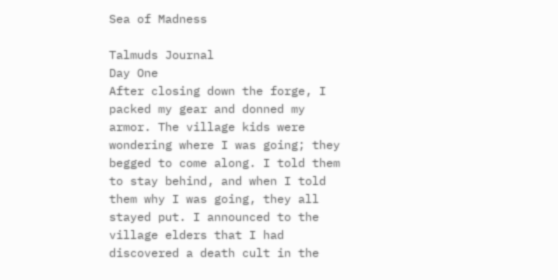Sea of Madness

Talmuds Journal
Day One
After closing down the forge, I packed my gear and donned my armor. The village kids were wondering where I was going; they begged to come along. I told them to stay behind, and when I told them why I was going, they all stayed put. I announced to the village elders that I had discovered a death cult in the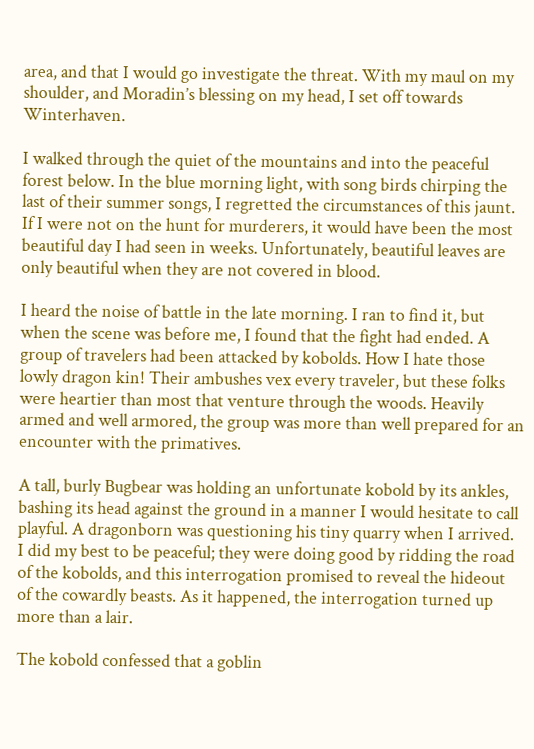area, and that I would go investigate the threat. With my maul on my shoulder, and Moradin’s blessing on my head, I set off towards Winterhaven.

I walked through the quiet of the mountains and into the peaceful forest below. In the blue morning light, with song birds chirping the last of their summer songs, I regretted the circumstances of this jaunt. If I were not on the hunt for murderers, it would have been the most beautiful day I had seen in weeks. Unfortunately, beautiful leaves are only beautiful when they are not covered in blood.

I heard the noise of battle in the late morning. I ran to find it, but when the scene was before me, I found that the fight had ended. A group of travelers had been attacked by kobolds. How I hate those lowly dragon kin! Their ambushes vex every traveler, but these folks were heartier than most that venture through the woods. Heavily armed and well armored, the group was more than well prepared for an encounter with the primatives.

A tall, burly Bugbear was holding an unfortunate kobold by its ankles, bashing its head against the ground in a manner I would hesitate to call playful. A dragonborn was questioning his tiny quarry when I arrived. I did my best to be peaceful; they were doing good by ridding the road of the kobolds, and this interrogation promised to reveal the hideout of the cowardly beasts. As it happened, the interrogation turned up more than a lair.

The kobold confessed that a goblin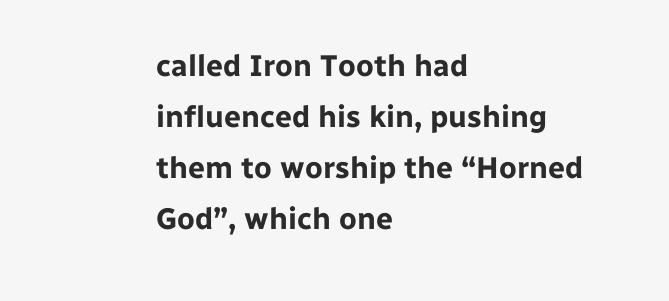called Iron Tooth had influenced his kin, pushing them to worship the “Horned God”, which one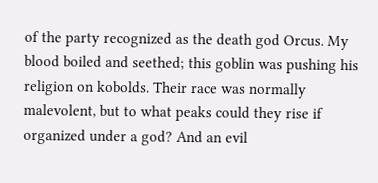of the party recognized as the death god Orcus. My blood boiled and seethed; this goblin was pushing his religion on kobolds. Their race was normally malevolent, but to what peaks could they rise if organized under a god? And an evil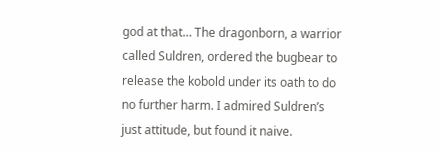god at that… The dragonborn, a warrior called Suldren, ordered the bugbear to release the kobold under its oath to do no further harm. I admired Suldren’s just attitude, but found it naive.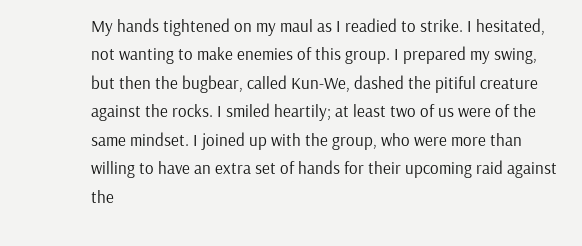My hands tightened on my maul as I readied to strike. I hesitated, not wanting to make enemies of this group. I prepared my swing, but then the bugbear, called Kun-We, dashed the pitiful creature against the rocks. I smiled heartily; at least two of us were of the same mindset. I joined up with the group, who were more than willing to have an extra set of hands for their upcoming raid against the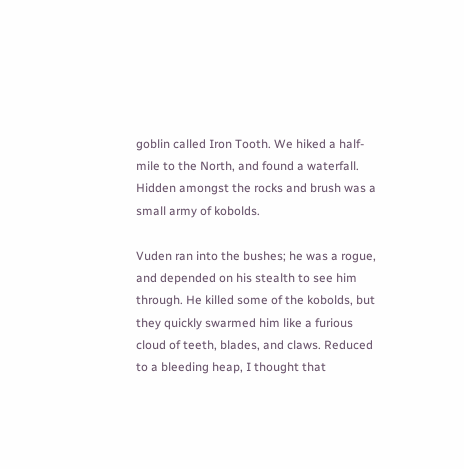goblin called Iron Tooth. We hiked a half-mile to the North, and found a waterfall. Hidden amongst the rocks and brush was a small army of kobolds.

Vuden ran into the bushes; he was a rogue, and depended on his stealth to see him through. He killed some of the kobolds, but they quickly swarmed him like a furious cloud of teeth, blades, and claws. Reduced to a bleeding heap, I thought that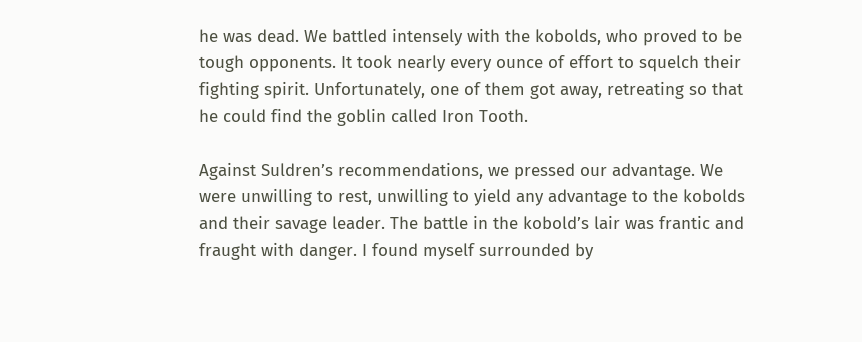he was dead. We battled intensely with the kobolds, who proved to be tough opponents. It took nearly every ounce of effort to squelch their fighting spirit. Unfortunately, one of them got away, retreating so that he could find the goblin called Iron Tooth.

Against Suldren’s recommendations, we pressed our advantage. We were unwilling to rest, unwilling to yield any advantage to the kobolds and their savage leader. The battle in the kobold’s lair was frantic and fraught with danger. I found myself surrounded by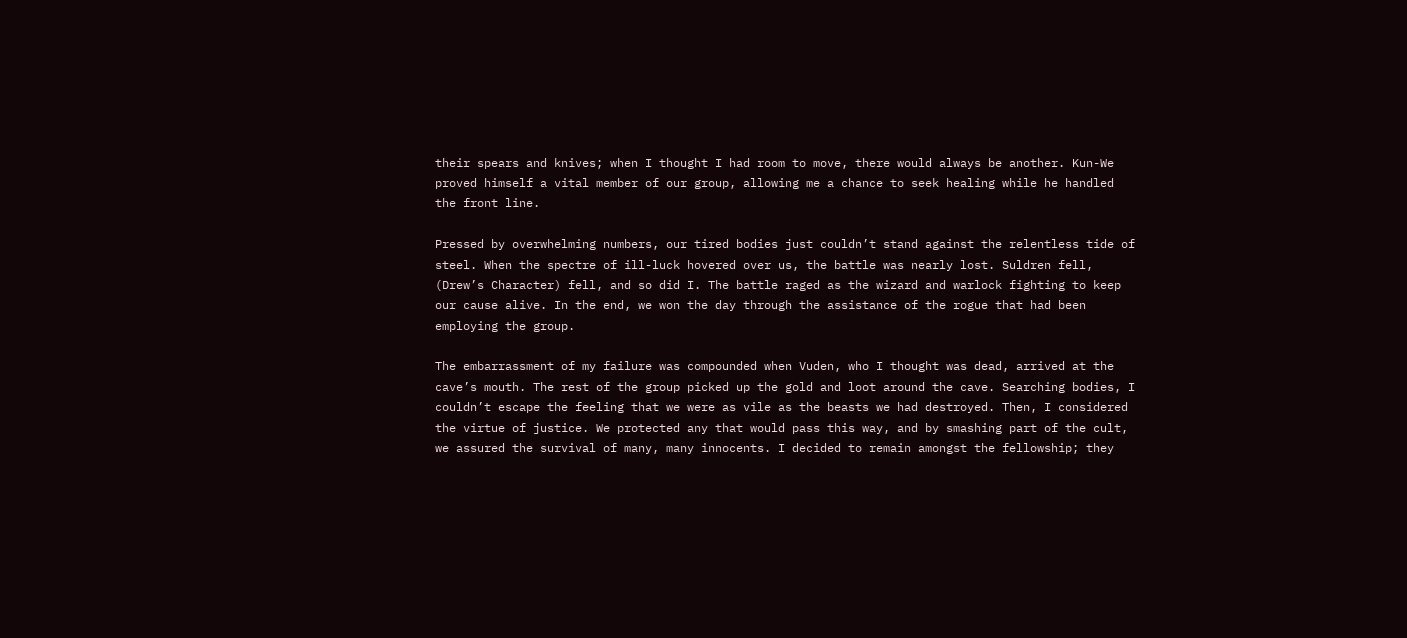their spears and knives; when I thought I had room to move, there would always be another. Kun-We proved himself a vital member of our group, allowing me a chance to seek healing while he handled the front line.

Pressed by overwhelming numbers, our tired bodies just couldn’t stand against the relentless tide of steel. When the spectre of ill-luck hovered over us, the battle was nearly lost. Suldren fell, (Drew’s Character) fell, and so did I. The battle raged as the wizard and warlock fighting to keep our cause alive. In the end, we won the day through the assistance of the rogue that had been employing the group.

The embarrassment of my failure was compounded when Vuden, who I thought was dead, arrived at the cave’s mouth. The rest of the group picked up the gold and loot around the cave. Searching bodies, I couldn’t escape the feeling that we were as vile as the beasts we had destroyed. Then, I considered the virtue of justice. We protected any that would pass this way, and by smashing part of the cult, we assured the survival of many, many innocents. I decided to remain amongst the fellowship; they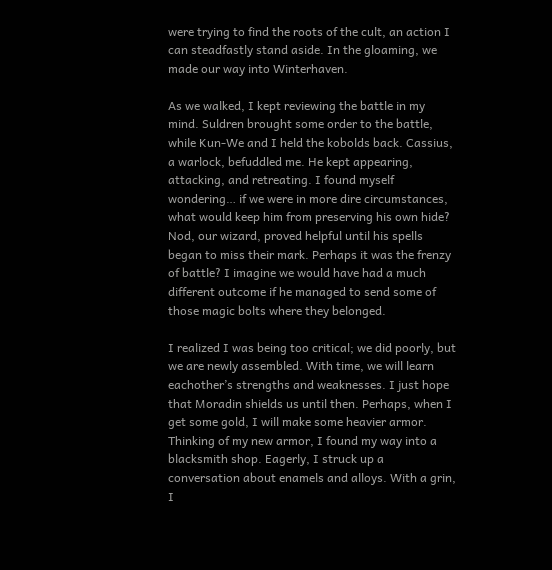were trying to find the roots of the cult, an action I can steadfastly stand aside. In the gloaming, we made our way into Winterhaven.

As we walked, I kept reviewing the battle in my mind. Suldren brought some order to the battle, while Kun-We and I held the kobolds back. Cassius, a warlock, befuddled me. He kept appearing, attacking, and retreating. I found myself wondering… if we were in more dire circumstances, what would keep him from preserving his own hide? Nod, our wizard, proved helpful until his spells began to miss their mark. Perhaps it was the frenzy of battle? I imagine we would have had a much different outcome if he managed to send some of those magic bolts where they belonged.

I realized I was being too critical; we did poorly, but we are newly assembled. With time, we will learn eachother’s strengths and weaknesses. I just hope that Moradin shields us until then. Perhaps, when I get some gold, I will make some heavier armor. Thinking of my new armor, I found my way into a blacksmith shop. Eagerly, I struck up a conversation about enamels and alloys. With a grin, I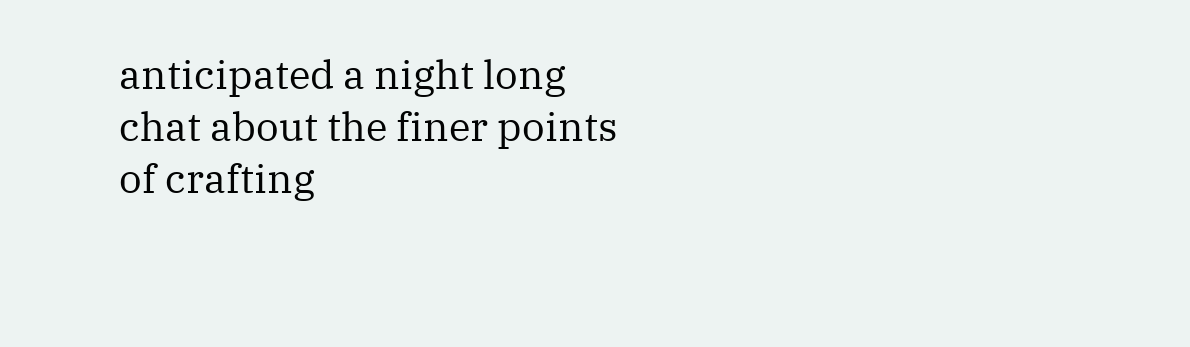anticipated a night long chat about the finer points of crafting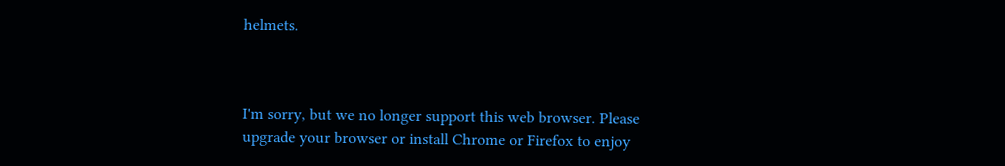helmets.



I'm sorry, but we no longer support this web browser. Please upgrade your browser or install Chrome or Firefox to enjoy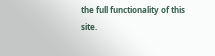the full functionality of this site.